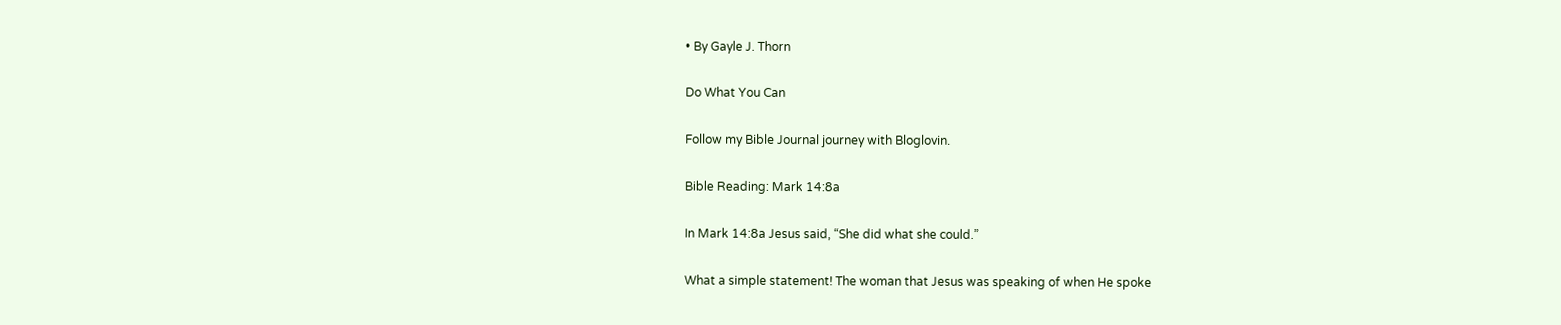• By Gayle J. Thorn

Do What You Can

Follow my Bible Journal journey with Bloglovin.

Bible Reading: Mark 14:8a

In Mark 14:8a Jesus said, “She did what she could.”

What a simple statement! The woman that Jesus was speaking of when He spoke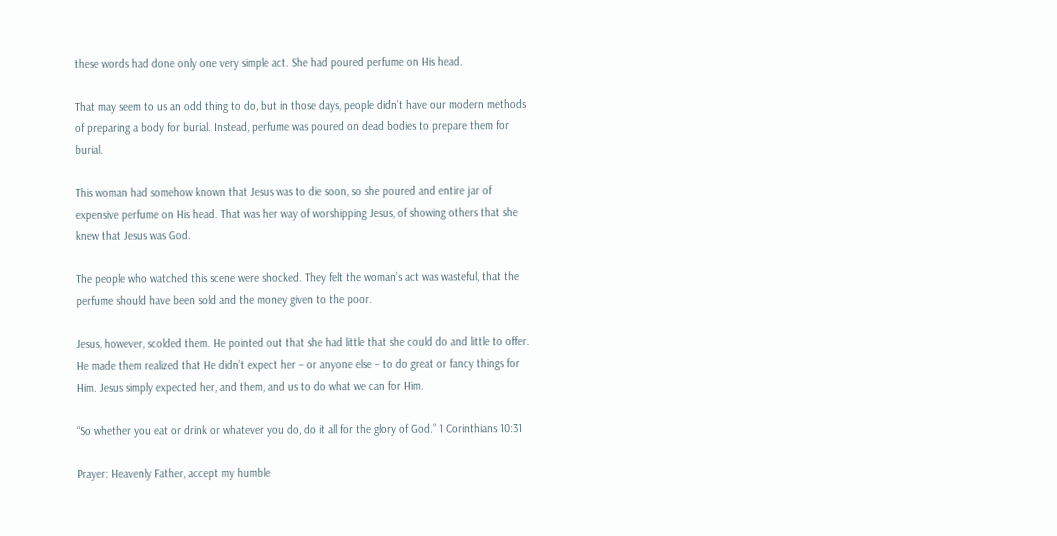these words had done only one very simple act. She had poured perfume on His head.

That may seem to us an odd thing to do, but in those days, people didn’t have our modern methods of preparing a body for burial. Instead, perfume was poured on dead bodies to prepare them for burial.

This woman had somehow known that Jesus was to die soon, so she poured and entire jar of expensive perfume on His head. That was her way of worshipping Jesus, of showing others that she knew that Jesus was God.

The people who watched this scene were shocked. They felt the woman’s act was wasteful, that the perfume should have been sold and the money given to the poor.

Jesus, however, scolded them. He pointed out that she had little that she could do and little to offer. He made them realized that He didn’t expect her – or anyone else – to do great or fancy things for Him. Jesus simply expected her, and them, and us to do what we can for Him.

“So whether you eat or drink or whatever you do, do it all for the glory of God.” 1 Corinthians 10:31

Prayer: Heavenly Father, accept my humble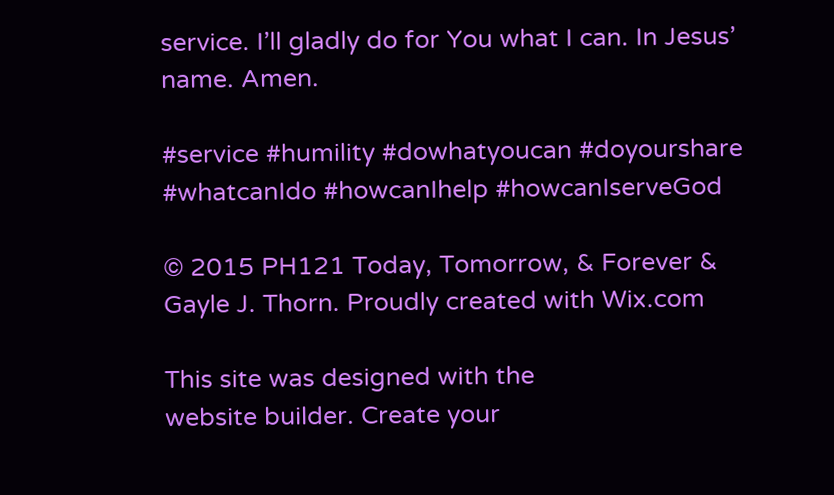service. I’ll gladly do for You what I can. In Jesus’ name. Amen.

#service #humility #dowhatyoucan #doyourshare #whatcanIdo #howcanIhelp #howcanIserveGod

© 2015 PH121 Today, Tomorrow, & Forever & Gayle J. Thorn. Proudly created with Wix.com

This site was designed with the
website builder. Create your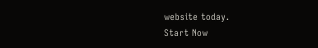website today.
Start Now